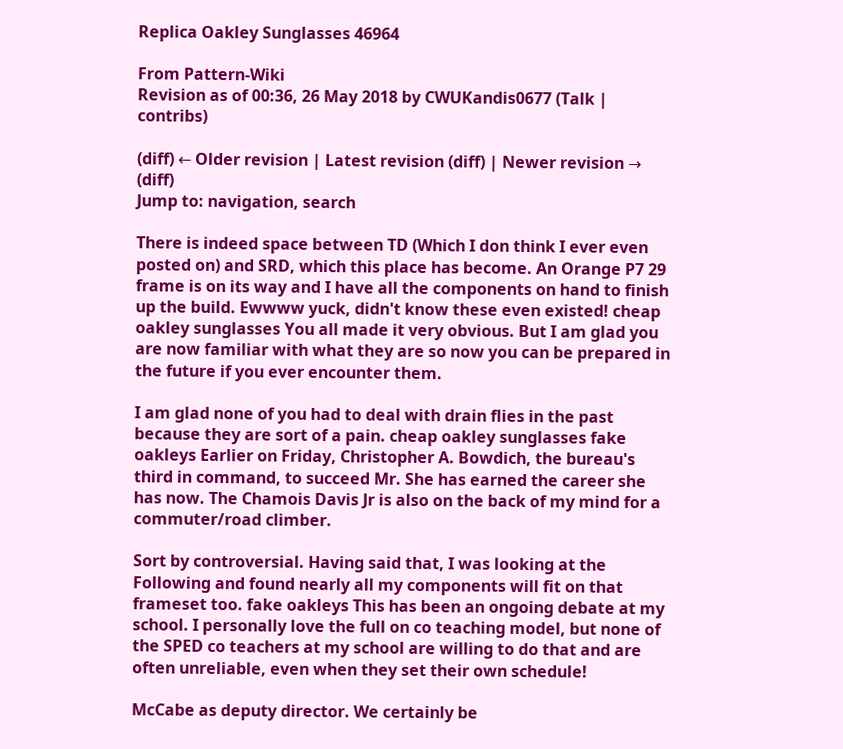Replica Oakley Sunglasses 46964

From Pattern-Wiki
Revision as of 00:36, 26 May 2018 by CWUKandis0677 (Talk | contribs)

(diff) ← Older revision | Latest revision (diff) | Newer revision → (diff)
Jump to: navigation, search

There is indeed space between TD (Which I don think I ever even posted on) and SRD, which this place has become. An Orange P7 29 frame is on its way and I have all the components on hand to finish up the build. Ewwww yuck, didn't know these even existed! cheap oakley sunglasses You all made it very obvious. But I am glad you are now familiar with what they are so now you can be prepared in the future if you ever encounter them.

I am glad none of you had to deal with drain flies in the past because they are sort of a pain. cheap oakley sunglasses fake oakleys Earlier on Friday, Christopher A. Bowdich, the bureau's third in command, to succeed Mr. She has earned the career she has now. The Chamois Davis Jr is also on the back of my mind for a commuter/road climber.

Sort by controversial. Having said that, I was looking at the Following and found nearly all my components will fit on that frameset too. fake oakleys This has been an ongoing debate at my school. I personally love the full on co teaching model, but none of the SPED co teachers at my school are willing to do that and are often unreliable, even when they set their own schedule!

McCabe as deputy director. We certainly be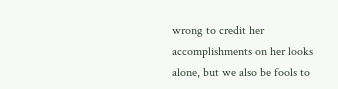wrong to credit her accomplishments on her looks alone, but we also be fools to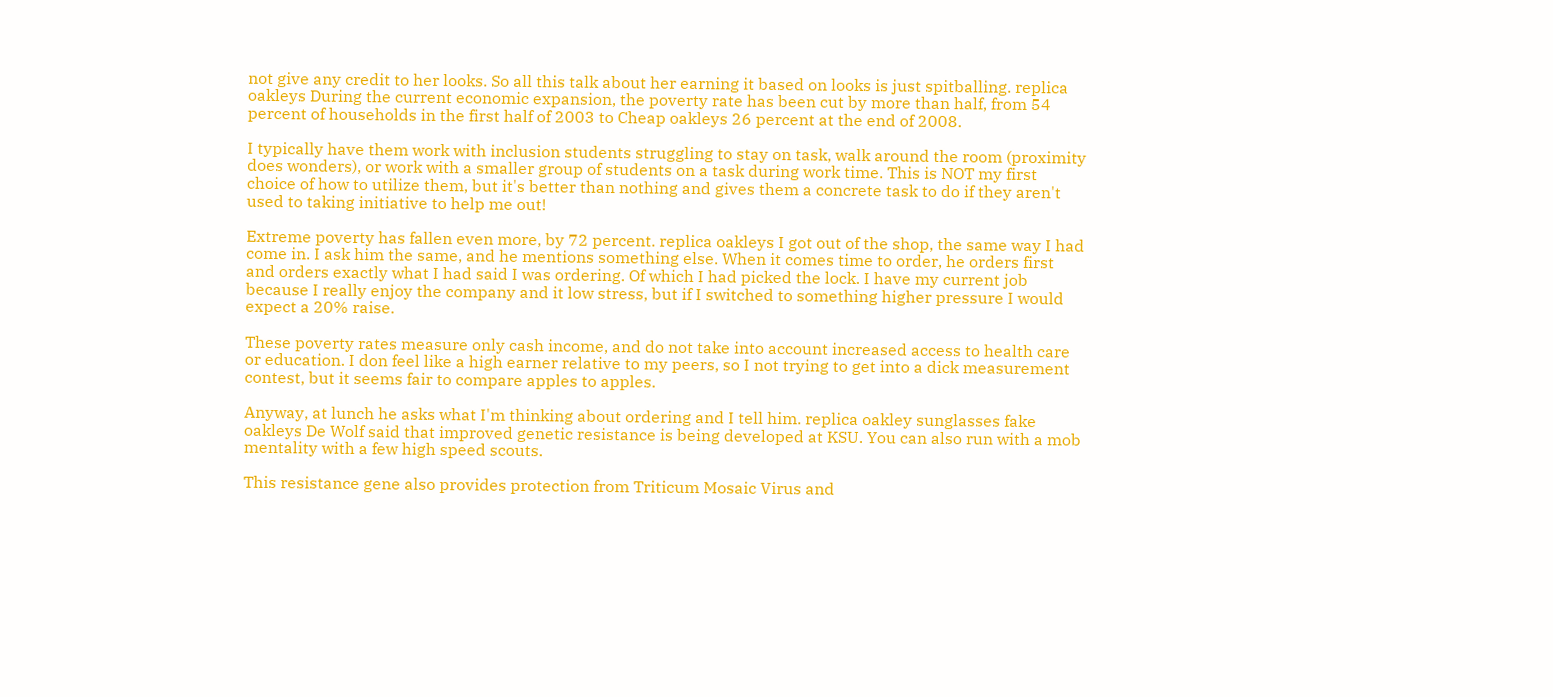not give any credit to her looks. So all this talk about her earning it based on looks is just spitballing. replica oakleys During the current economic expansion, the poverty rate has been cut by more than half, from 54 percent of households in the first half of 2003 to Cheap oakleys 26 percent at the end of 2008.

I typically have them work with inclusion students struggling to stay on task, walk around the room (proximity does wonders), or work with a smaller group of students on a task during work time. This is NOT my first choice of how to utilize them, but it's better than nothing and gives them a concrete task to do if they aren't used to taking initiative to help me out!

Extreme poverty has fallen even more, by 72 percent. replica oakleys I got out of the shop, the same way I had come in. I ask him the same, and he mentions something else. When it comes time to order, he orders first and orders exactly what I had said I was ordering. Of which I had picked the lock. I have my current job because I really enjoy the company and it low stress, but if I switched to something higher pressure I would expect a 20% raise.

These poverty rates measure only cash income, and do not take into account increased access to health care or education. I don feel like a high earner relative to my peers, so I not trying to get into a dick measurement contest, but it seems fair to compare apples to apples.

Anyway, at lunch he asks what I'm thinking about ordering and I tell him. replica oakley sunglasses fake oakleys De Wolf said that improved genetic resistance is being developed at KSU. You can also run with a mob mentality with a few high speed scouts.

This resistance gene also provides protection from Triticum Mosaic Virus and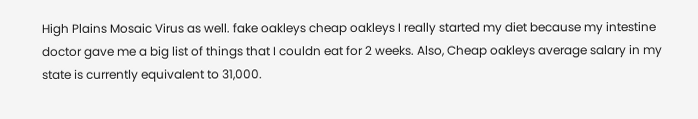High Plains Mosaic Virus as well. fake oakleys cheap oakleys I really started my diet because my intestine doctor gave me a big list of things that I couldn eat for 2 weeks. Also, Cheap oakleys average salary in my state is currently equivalent to 31,000.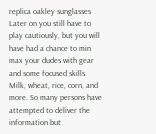replica oakley sunglasses Later on you still have to play cautiously, but you will have had a chance to min max your dudes with gear and some focused skills. Milk, wheat, rice, corn, and more. So many persons have attempted to deliver the information but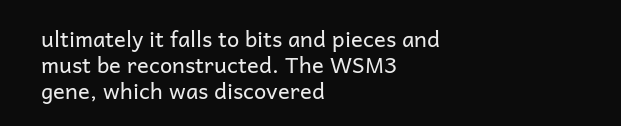ultimately it falls to bits and pieces and must be reconstructed. The WSM3 gene, which was discovered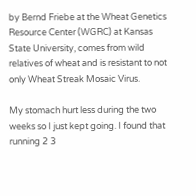by Bernd Friebe at the Wheat Genetics Resource Center (WGRC) at Kansas State University, comes from wild relatives of wheat and is resistant to not only Wheat Streak Mosaic Virus.

My stomach hurt less during the two weeks so I just kept going. I found that running 2 3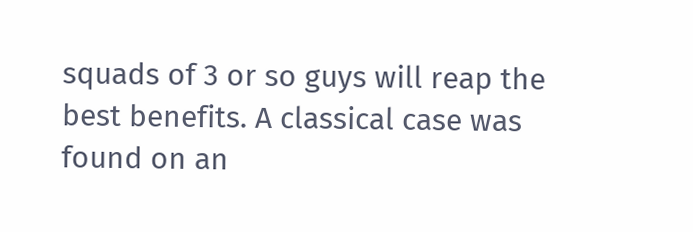squads of 3 or so guys will reap the best benefits. A classical case was found on an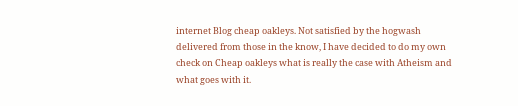internet Blog cheap oakleys. Not satisfied by the hogwash delivered from those in the know, I have decided to do my own check on Cheap oakleys what is really the case with Atheism and what goes with it.